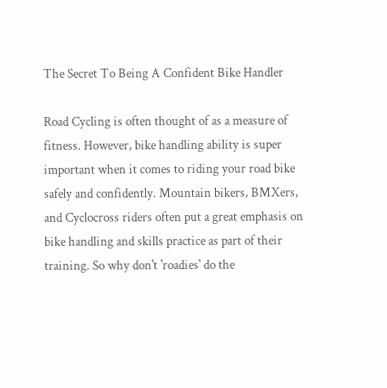The Secret To Being A Confident Bike Handler

Road Cycling is often thought of as a measure of fitness. However, bike handling ability is super important when it comes to riding your road bike safely and confidently. Mountain bikers, BMXers, and Cyclocross riders often put a great emphasis on bike handling and skills practice as part of their training. So why don't 'roadies' do the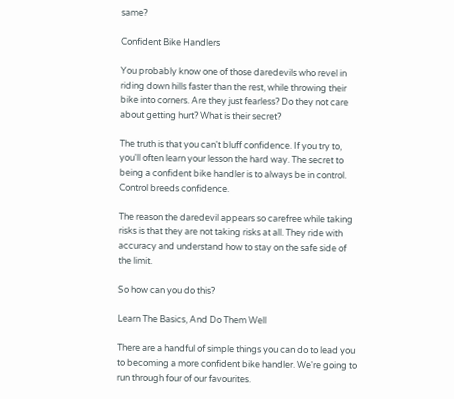same?

Confident Bike Handlers

You probably know one of those daredevils who revel in riding down hills faster than the rest, while throwing their bike into corners. Are they just fearless? Do they not care about getting hurt? What is their secret?

The truth is that you can't bluff confidence. If you try to, you'll often learn your lesson the hard way. The secret to being a confident bike handler is to always be in control. Control breeds confidence.

The reason the daredevil appears so carefree while taking risks is that they are not taking risks at all. They ride with accuracy and understand how to stay on the safe side of the limit.

So how can you do this?

Learn The Basics, And Do Them Well

There are a handful of simple things you can do to lead you to becoming a more confident bike handler. We're going to run through four of our favourites.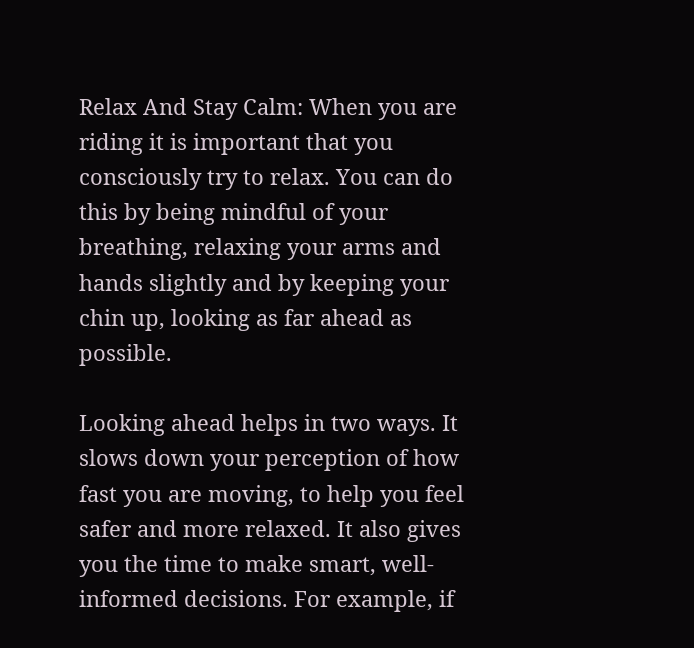Relax And Stay Calm: When you are riding it is important that you consciously try to relax. You can do this by being mindful of your breathing, relaxing your arms and hands slightly and by keeping your chin up, looking as far ahead as possible.

Looking ahead helps in two ways. It slows down your perception of how fast you are moving, to help you feel safer and more relaxed. It also gives you the time to make smart, well-informed decisions. For example, if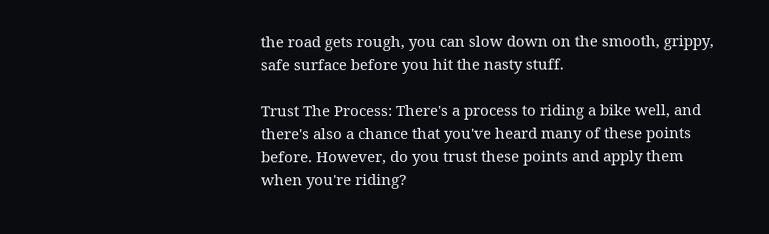the road gets rough, you can slow down on the smooth, grippy, safe surface before you hit the nasty stuff.

Trust The Process: There's a process to riding a bike well, and there's also a chance that you've heard many of these points before. However, do you trust these points and apply them when you're riding?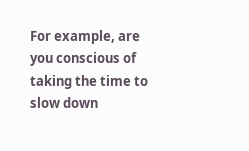For example, are you conscious of taking the time to slow down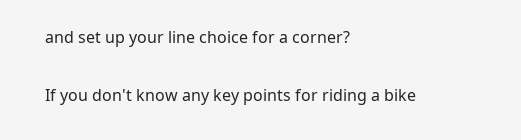and set up your line choice for a corner?

If you don't know any key points for riding a bike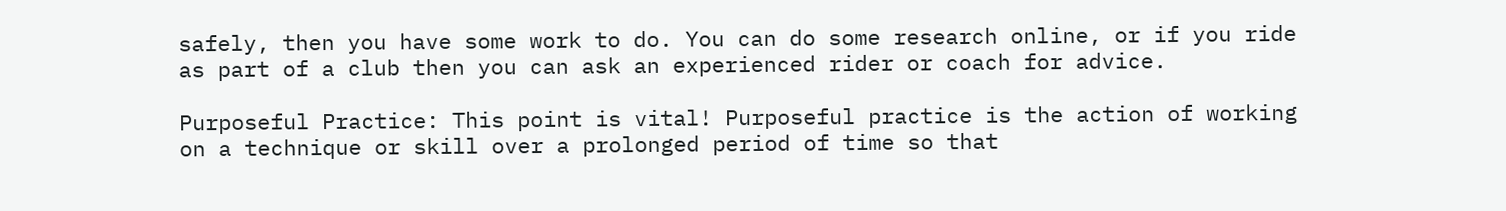safely, then you have some work to do. You can do some research online, or if you ride as part of a club then you can ask an experienced rider or coach for advice.

Purposeful Practice: This point is vital! Purposeful practice is the action of working on a technique or skill over a prolonged period of time so that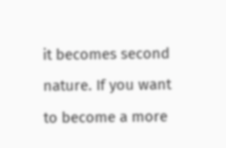it becomes second nature. If you want to become a more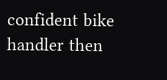confident bike handler then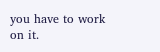you have to work on it.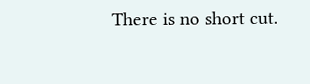There is no short cut.